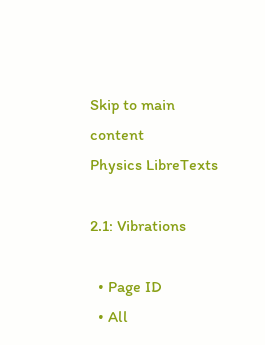Skip to main content
Physics LibreTexts

2.1: Vibrations

  • Page ID
  • All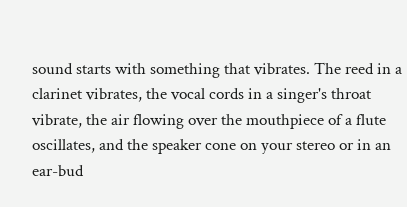sound starts with something that vibrates. The reed in a clarinet vibrates, the vocal cords in a singer's throat vibrate, the air flowing over the mouthpiece of a flute oscillates, and the speaker cone on your stereo or in an ear-bud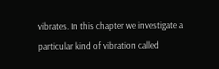vibrates. In this chapter we investigate a particular kind of vibration called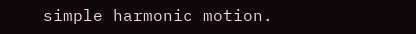simple harmonic motion.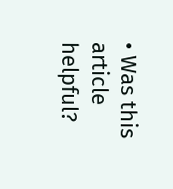• Was this article helpful?